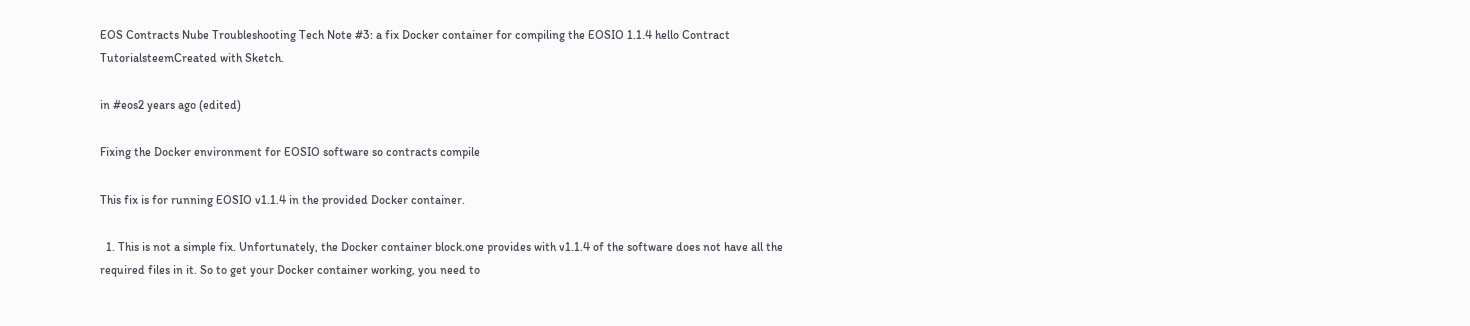EOS Contracts Nube Troubleshooting Tech Note #3: a fix Docker container for compiling the EOSIO 1.1.4 hello Contract TutorialsteemCreated with Sketch.

in #eos2 years ago (edited)

Fixing the Docker environment for EOSIO software so contracts compile

This fix is for running EOSIO v1.1.4 in the provided Docker container.

  1. This is not a simple fix. Unfortunately, the Docker container block.one provides with v1.1.4 of the software does not have all the required files in it. So to get your Docker container working, you need to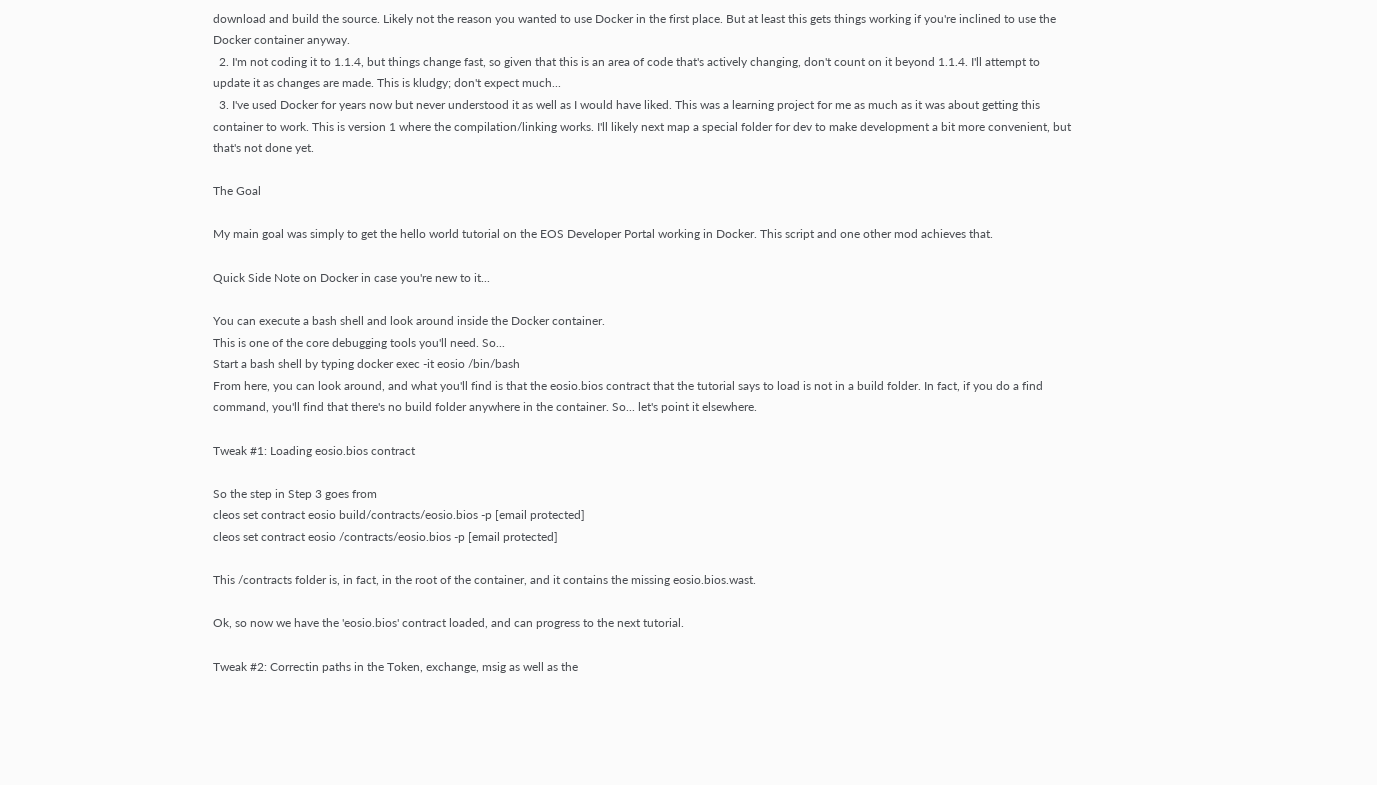download and build the source. Likely not the reason you wanted to use Docker in the first place. But at least this gets things working if you're inclined to use the Docker container anyway.
  2. I'm not coding it to 1.1.4, but things change fast, so given that this is an area of code that's actively changing, don't count on it beyond 1.1.4. I'll attempt to update it as changes are made. This is kludgy; don't expect much...
  3. I've used Docker for years now but never understood it as well as I would have liked. This was a learning project for me as much as it was about getting this container to work. This is version 1 where the compilation/linking works. I'll likely next map a special folder for dev to make development a bit more convenient, but that's not done yet.

The Goal

My main goal was simply to get the hello world tutorial on the EOS Developer Portal working in Docker. This script and one other mod achieves that.

Quick Side Note on Docker in case you're new to it...

You can execute a bash shell and look around inside the Docker container.
This is one of the core debugging tools you'll need. So...
Start a bash shell by typing docker exec -it eosio /bin/bash
From here, you can look around, and what you'll find is that the eosio.bios contract that the tutorial says to load is not in a build folder. In fact, if you do a find command, you'll find that there's no build folder anywhere in the container. So... let's point it elsewhere.

Tweak #1: Loading eosio.bios contract

So the step in Step 3 goes from
cleos set contract eosio build/contracts/eosio.bios -p [email protected]
cleos set contract eosio /contracts/eosio.bios -p [email protected]

This /contracts folder is, in fact, in the root of the container, and it contains the missing eosio.bios.wast.

Ok, so now we have the 'eosio.bios' contract loaded, and can progress to the next tutorial.

Tweak #2: Correctin paths in the Token, exchange, msig as well as the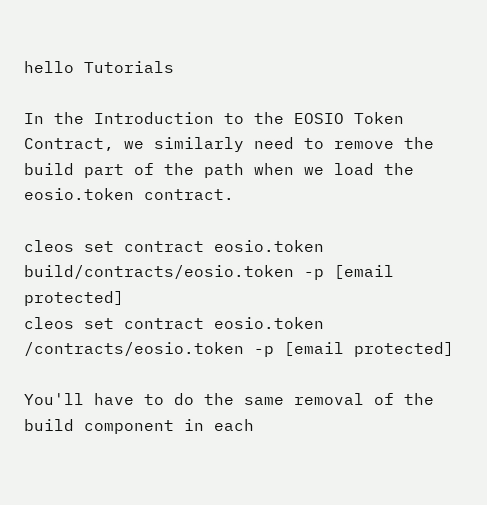hello Tutorials

In the Introduction to the EOSIO Token Contract, we similarly need to remove the build part of the path when we load the eosio.token contract.

cleos set contract eosio.token build/contracts/eosio.token -p [email protected]
cleos set contract eosio.token /contracts/eosio.token -p [email protected]

You'll have to do the same removal of the build component in each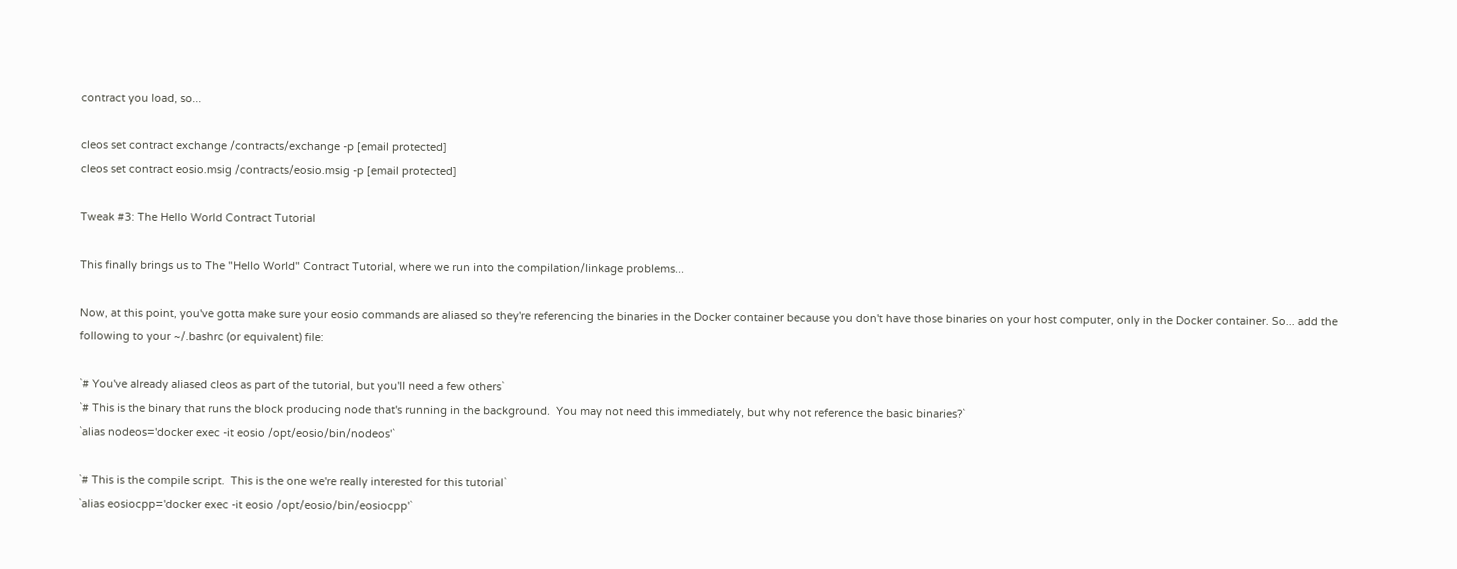contract you load, so...

cleos set contract exchange /contracts/exchange -p [email protected]
cleos set contract eosio.msig /contracts/eosio.msig -p [email protected]

Tweak #3: The Hello World Contract Tutorial

This finally brings us to The "Hello World" Contract Tutorial, where we run into the compilation/linkage problems...

Now, at this point, you've gotta make sure your eosio commands are aliased so they're referencing the binaries in the Docker container because you don't have those binaries on your host computer, only in the Docker container. So... add the following to your ~/.bashrc (or equivalent) file:

`# You've already aliased cleos as part of the tutorial, but you'll need a few others`
`# This is the binary that runs the block producing node that's running in the background.  You may not need this immediately, but why not reference the basic binaries?`
`alias nodeos='docker exec -it eosio /opt/eosio/bin/nodeos'`

`# This is the compile script.  This is the one we're really interested for this tutorial`
`alias eosiocpp='docker exec -it eosio /opt/eosio/bin/eosiocpp'`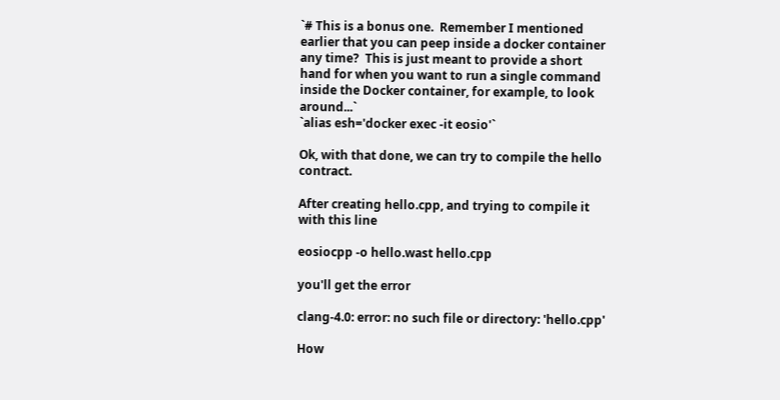`# This is a bonus one.  Remember I mentioned earlier that you can peep inside a docker container any time?  This is just meant to provide a short hand for when you want to run a single command inside the Docker container, for example, to look around...`
`alias esh='docker exec -it eosio'`

Ok, with that done, we can try to compile the hello contract.

After creating hello.cpp, and trying to compile it with this line

eosiocpp -o hello.wast hello.cpp

you'll get the error

clang-4.0: error: no such file or directory: 'hello.cpp'

How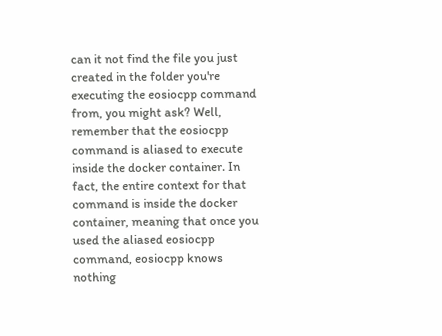can it not find the file you just created in the folder you're executing the eosiocpp command from, you might ask? Well, remember that the eosiocpp command is aliased to execute inside the docker container. In fact, the entire context for that command is inside the docker container, meaning that once you used the aliased eosiocpp command, eosiocpp knows nothing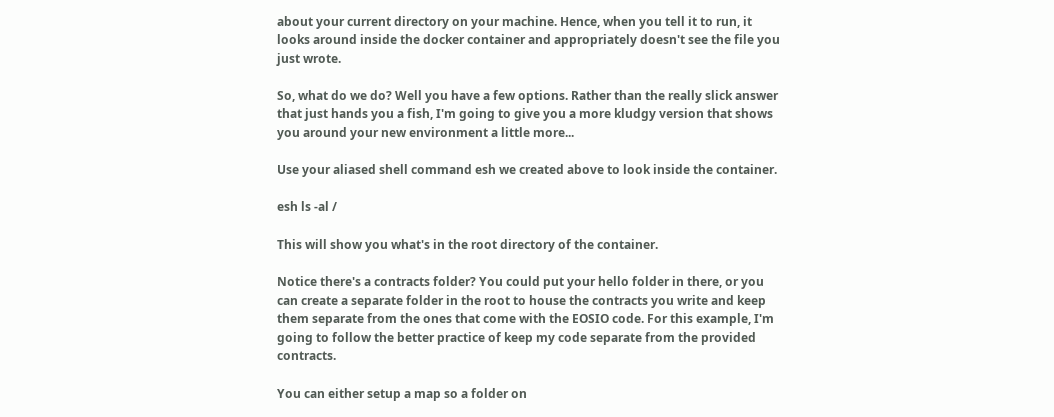about your current directory on your machine. Hence, when you tell it to run, it looks around inside the docker container and appropriately doesn't see the file you just wrote.

So, what do we do? Well you have a few options. Rather than the really slick answer that just hands you a fish, I'm going to give you a more kludgy version that shows you around your new environment a little more...

Use your aliased shell command esh we created above to look inside the container.

esh ls -al /

This will show you what's in the root directory of the container.

Notice there's a contracts folder? You could put your hello folder in there, or you can create a separate folder in the root to house the contracts you write and keep them separate from the ones that come with the EOSIO code. For this example, I'm going to follow the better practice of keep my code separate from the provided contracts.

You can either setup a map so a folder on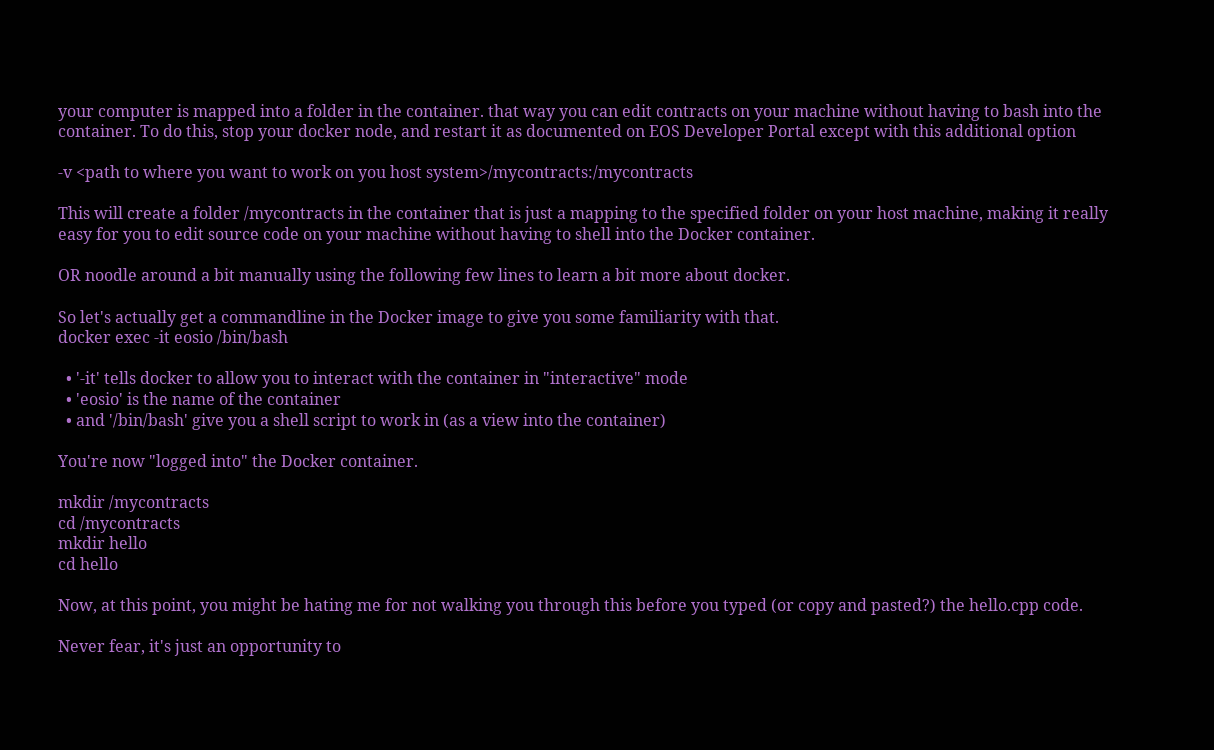your computer is mapped into a folder in the container. that way you can edit contracts on your machine without having to bash into the container. To do this, stop your docker node, and restart it as documented on EOS Developer Portal except with this additional option

-v <path to where you want to work on you host system>/mycontracts:/mycontracts

This will create a folder /mycontracts in the container that is just a mapping to the specified folder on your host machine, making it really easy for you to edit source code on your machine without having to shell into the Docker container.

OR noodle around a bit manually using the following few lines to learn a bit more about docker.

So let's actually get a commandline in the Docker image to give you some familiarity with that.
docker exec -it eosio /bin/bash

  • '-it' tells docker to allow you to interact with the container in "interactive" mode
  • 'eosio' is the name of the container
  • and '/bin/bash' give you a shell script to work in (as a view into the container)

You're now "logged into" the Docker container.

mkdir /mycontracts
cd /mycontracts
mkdir hello
cd hello

Now, at this point, you might be hating me for not walking you through this before you typed (or copy and pasted?) the hello.cpp code.

Never fear, it's just an opportunity to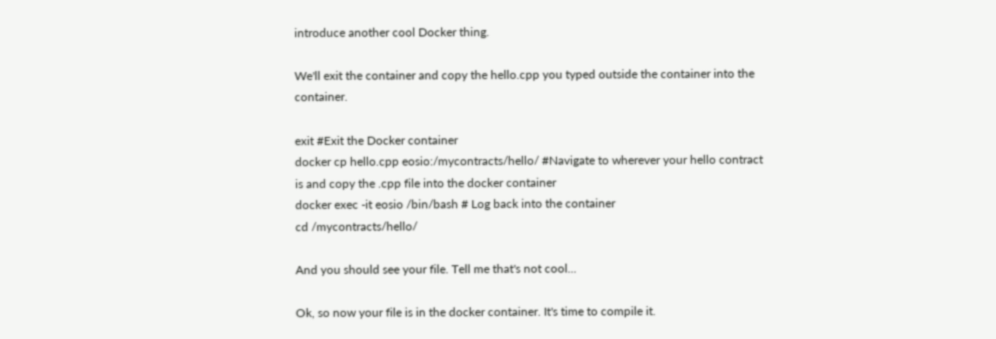introduce another cool Docker thing.

We'll exit the container and copy the hello.cpp you typed outside the container into the container.

exit #Exit the Docker container
docker cp hello.cpp eosio:/mycontracts/hello/ #Navigate to wherever your hello contract is and copy the .cpp file into the docker container
docker exec -it eosio /bin/bash # Log back into the container
cd /mycontracts/hello/

And you should see your file. Tell me that's not cool...

Ok, so now your file is in the docker container. It's time to compile it.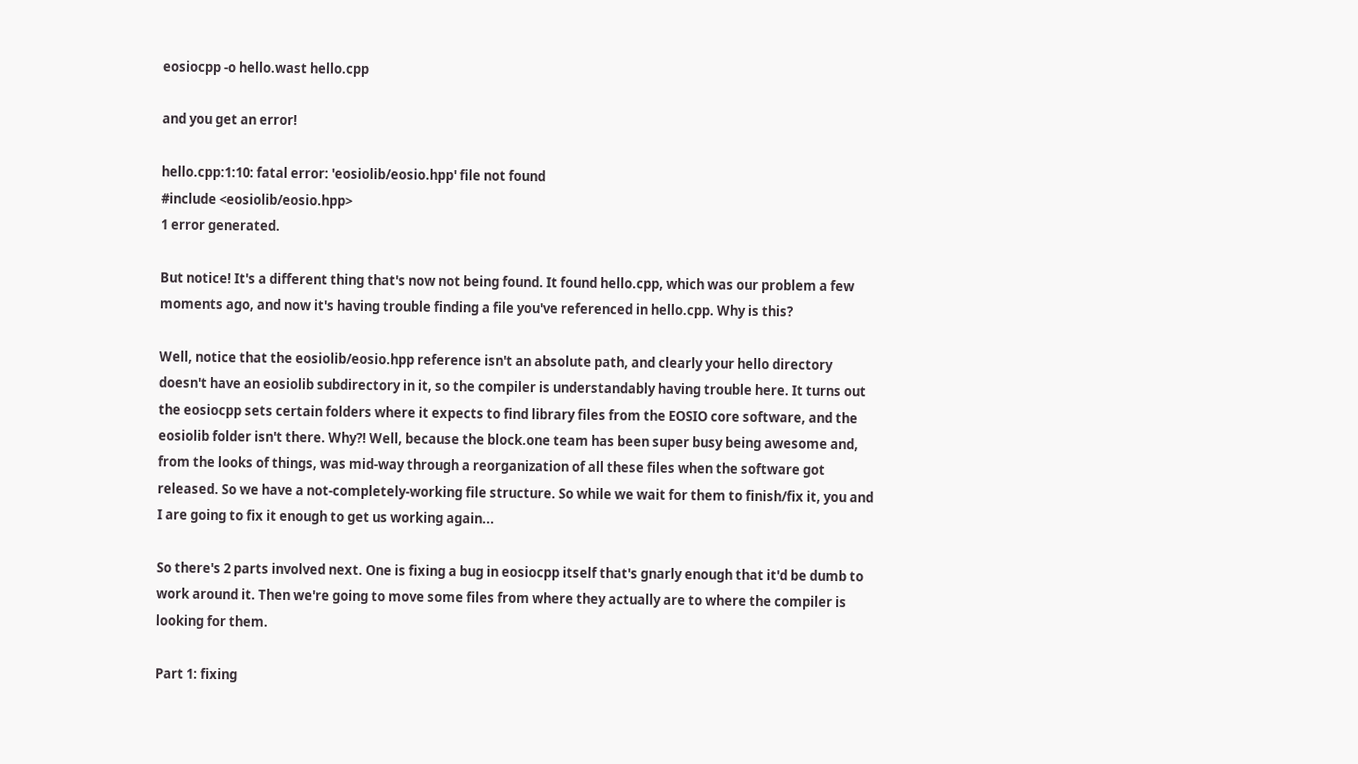eosiocpp -o hello.wast hello.cpp

and you get an error!

hello.cpp:1:10: fatal error: 'eosiolib/eosio.hpp' file not found
#include <eosiolib/eosio.hpp>
1 error generated.

But notice! It's a different thing that's now not being found. It found hello.cpp, which was our problem a few moments ago, and now it's having trouble finding a file you've referenced in hello.cpp. Why is this?

Well, notice that the eosiolib/eosio.hpp reference isn't an absolute path, and clearly your hello directory doesn't have an eosiolib subdirectory in it, so the compiler is understandably having trouble here. It turns out the eosiocpp sets certain folders where it expects to find library files from the EOSIO core software, and the eosiolib folder isn't there. Why?! Well, because the block.one team has been super busy being awesome and, from the looks of things, was mid-way through a reorganization of all these files when the software got released. So we have a not-completely-working file structure. So while we wait for them to finish/fix it, you and I are going to fix it enough to get us working again...

So there's 2 parts involved next. One is fixing a bug in eosiocpp itself that's gnarly enough that it'd be dumb to work around it. Then we're going to move some files from where they actually are to where the compiler is looking for them.

Part 1: fixing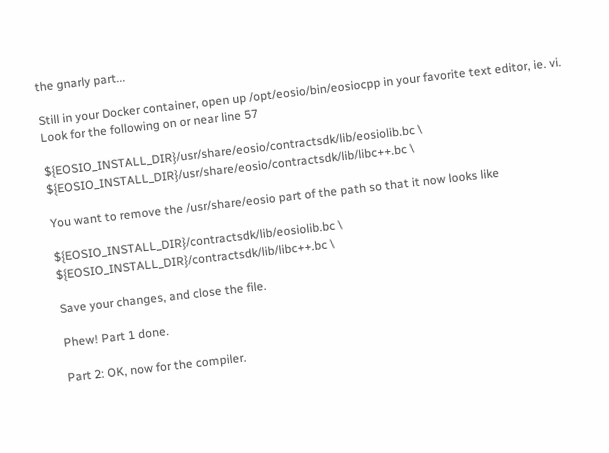the gnarly part...

Still in your Docker container, open up /opt/eosio/bin/eosiocpp in your favorite text editor, ie. vi.
Look for the following on or near line 57

${EOSIO_INSTALL_DIR}/usr/share/eosio/contractsdk/lib/eosiolib.bc \
${EOSIO_INSTALL_DIR}/usr/share/eosio/contractsdk/lib/libc++.bc \

You want to remove the /usr/share/eosio part of the path so that it now looks like

${EOSIO_INSTALL_DIR}/contractsdk/lib/eosiolib.bc \
${EOSIO_INSTALL_DIR}/contractsdk/lib/libc++.bc \

Save your changes, and close the file.

Phew! Part 1 done.

Part 2: OK, now for the compiler.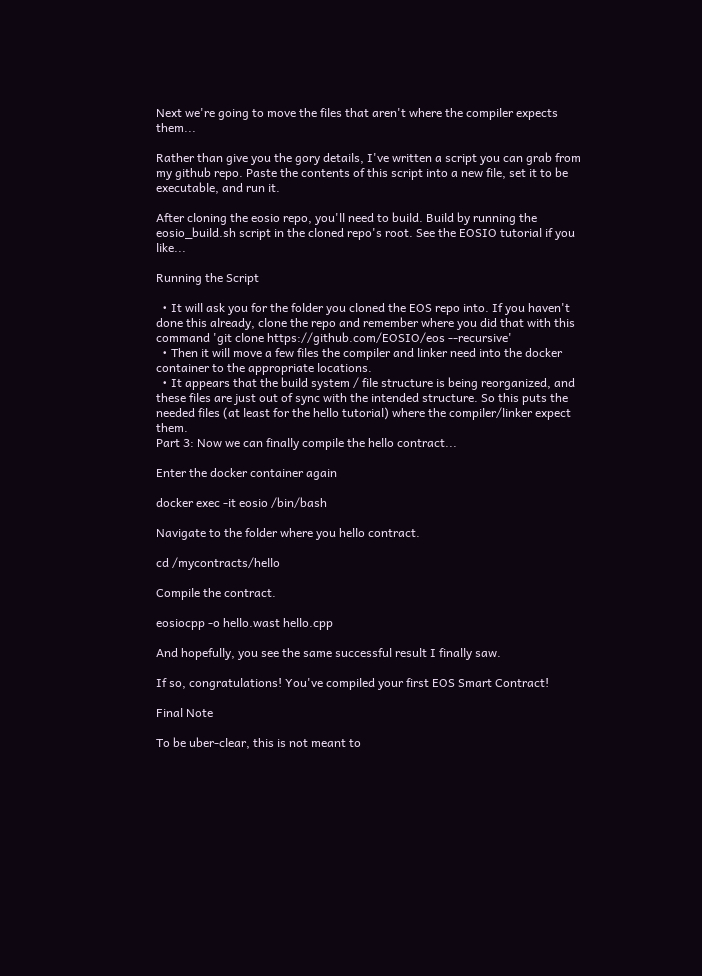Next we're going to move the files that aren't where the compiler expects them...

Rather than give you the gory details, I've written a script you can grab from my github repo. Paste the contents of this script into a new file, set it to be executable, and run it.

After cloning the eosio repo, you'll need to build. Build by running the eosio_build.sh script in the cloned repo's root. See the EOSIO tutorial if you like...

Running the Script

  • It will ask you for the folder you cloned the EOS repo into. If you haven't done this already, clone the repo and remember where you did that with this command 'git clone https://github.com/EOSIO/eos --recursive'
  • Then it will move a few files the compiler and linker need into the docker container to the appropriate locations.
  • It appears that the build system / file structure is being reorganized, and these files are just out of sync with the intended structure. So this puts the needed files (at least for the hello tutorial) where the compiler/linker expect them.
Part 3: Now we can finally compile the hello contract...

Enter the docker container again

docker exec -it eosio /bin/bash

Navigate to the folder where you hello contract.

cd /mycontracts/hello

Compile the contract.

eosiocpp -o hello.wast hello.cpp

And hopefully, you see the same successful result I finally saw.

If so, congratulations! You've compiled your first EOS Smart Contract!

Final Note

To be uber-clear, this is not meant to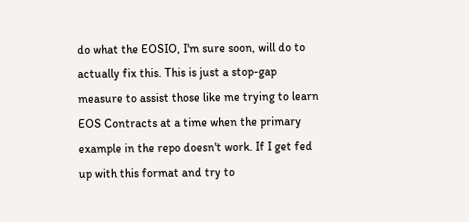do what the EOSIO, I'm sure soon, will do to actually fix this. This is just a stop-gap measure to assist those like me trying to learn EOS Contracts at a time when the primary example in the repo doesn't work. If I get fed up with this format and try to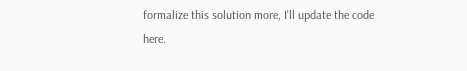formalize this solution more, I'll update the code here.